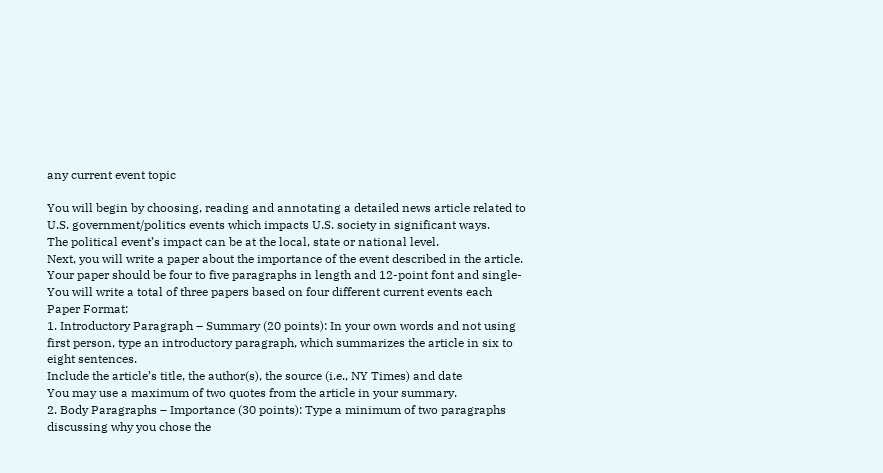any current event topic

You will begin by choosing, reading and annotating a detailed news article related to
U.S. government/politics events which impacts U.S. society in significant ways.
The political event’s impact can be at the local, state or national level.
Next, you will write a paper about the importance of the event described in the article.
Your paper should be four to five paragraphs in length and 12-point font and single-
You will write a total of three papers based on four different current events each
Paper Format:
1. Introductory Paragraph – Summary (20 points): In your own words and not using
first person, type an introductory paragraph, which summarizes the article in six to
eight sentences.
Include the article’s title, the author(s), the source (i.e., NY Times) and date
You may use a maximum of two quotes from the article in your summary.
2. Body Paragraphs – Importance (30 points): Type a minimum of two paragraphs
discussing why you chose the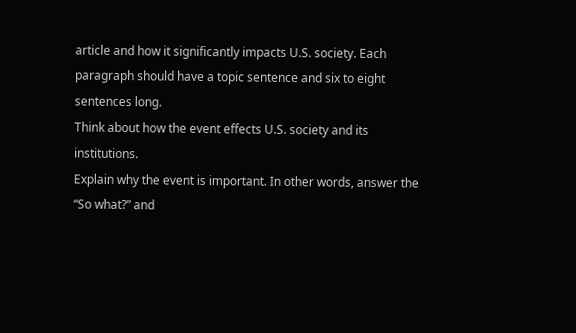article and how it significantly impacts U.S. society. Each
paragraph should have a topic sentence and six to eight sentences long.
Think about how the event effects U.S. society and its institutions.
Explain why the event is important. In other words, answer the “So what?” and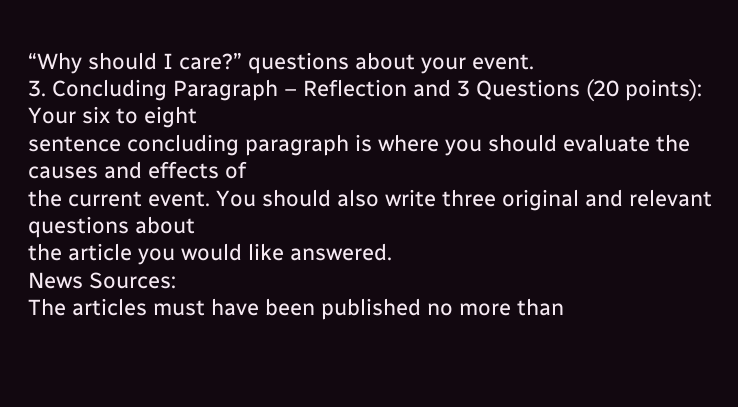“Why should I care?” questions about your event.
3. Concluding Paragraph – Reflection and 3 Questions (20 points): Your six to eight
sentence concluding paragraph is where you should evaluate the causes and effects of
the current event. You should also write three original and relevant questions about
the article you would like answered.
News Sources:
The articles must have been published no more than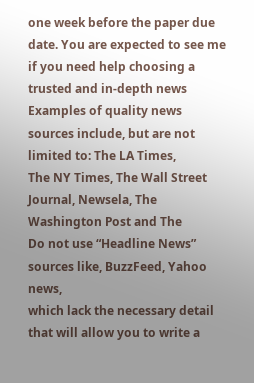one week before the paper due
date. You are expected to see me if you need help choosing a trusted and in-depth news
Examples of quality news sources include, but are not limited to: The LA Times,
The NY Times, The Wall Street Journal, Newsela, The Washington Post and The
Do not use “Headline News” sources like, BuzzFeed, Yahoo news,
which lack the necessary detail that will allow you to write a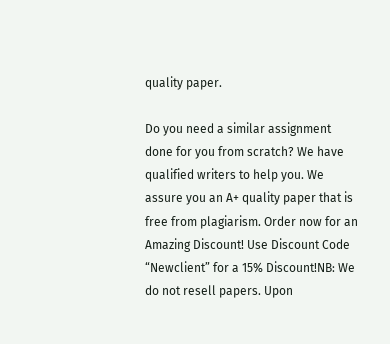quality paper.

Do you need a similar assignment done for you from scratch? We have qualified writers to help you. We assure you an A+ quality paper that is free from plagiarism. Order now for an Amazing Discount! Use Discount Code “Newclient” for a 15% Discount!NB: We do not resell papers. Upon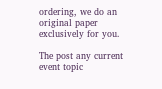ordering, we do an original paper exclusively for you.

The post any current event topic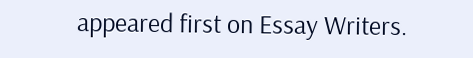appeared first on Essay Writers.